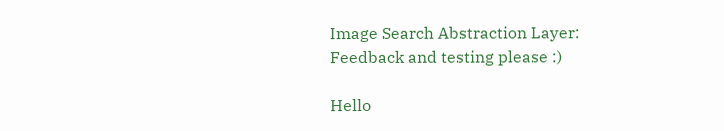Image Search Abstraction Layer: Feedback and testing please :)

Hello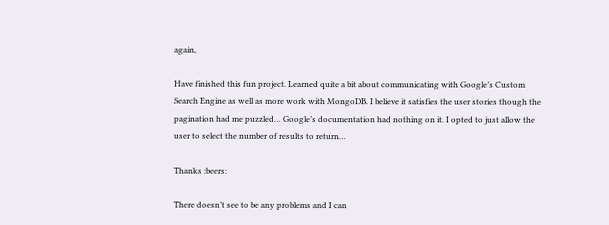again,

Have finished this fun project. Learned quite a bit about communicating with Google’s Custom Search Engine as well as more work with MongoDB. I believe it satisfies the user stories though the pagination had me puzzled… Google’s documentation had nothing on it. I opted to just allow the user to select the number of results to return…

Thanks :beers:

There doesn’t see to be any problems and I can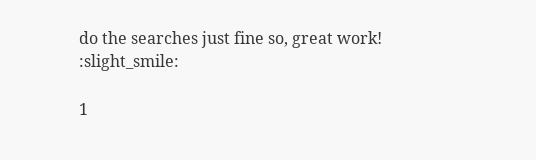do the searches just fine so, great work! :slight_smile:

1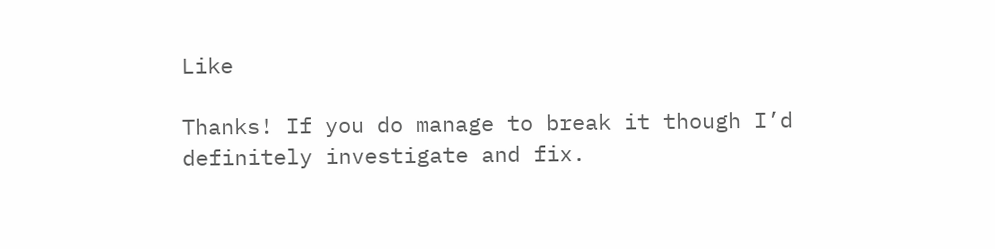Like

Thanks! If you do manage to break it though I’d definitely investigate and fix.